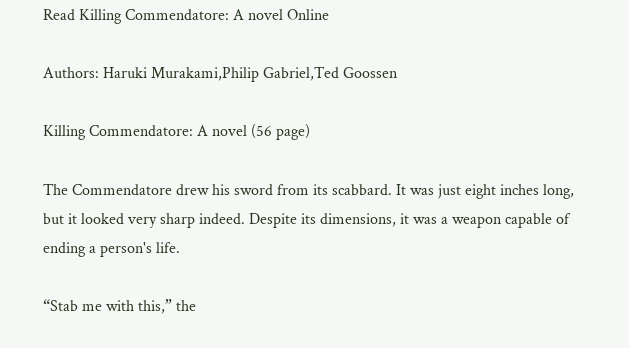Read Killing Commendatore: A novel Online

Authors: Haruki Murakami,Philip Gabriel,Ted Goossen

Killing Commendatore: A novel (56 page)

The Commendatore drew his sword from its scabbard. It was just eight inches long, but it looked very sharp indeed. Despite its dimensions, it was a weapon capable of ending a person's life.

“Stab me with this,” the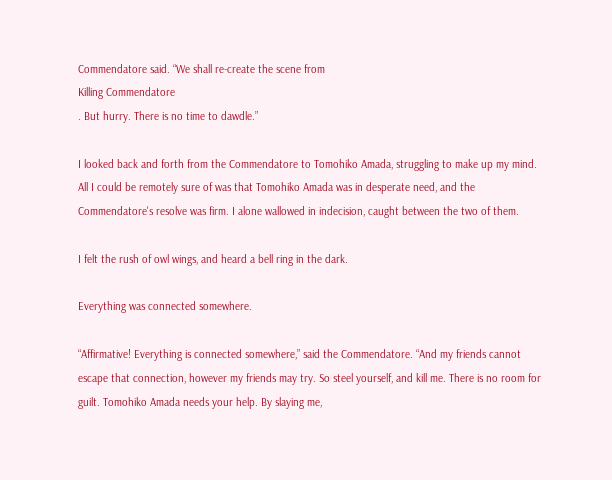Commendatore said. “We shall re-create the scene from
Killing Commendatore
. But hurry. There is no time to dawdle.”

I looked back and forth from the Commendatore to Tomohiko Amada, struggling to make up my mind. All I could be remotely sure of was that Tomohiko Amada was in desperate need, and the Commendatore's resolve was firm. I alone wallowed in indecision, caught between the two of them.

I felt the rush of owl wings, and heard a bell ring in the dark.

Everything was connected somewhere.

“Affirmative! Everything is connected somewhere,” said the Commendatore. “And my friends cannot escape that connection, however my friends may try. So steel yourself, and kill me. There is no room for guilt. Tomohiko Amada needs your help. By slaying me,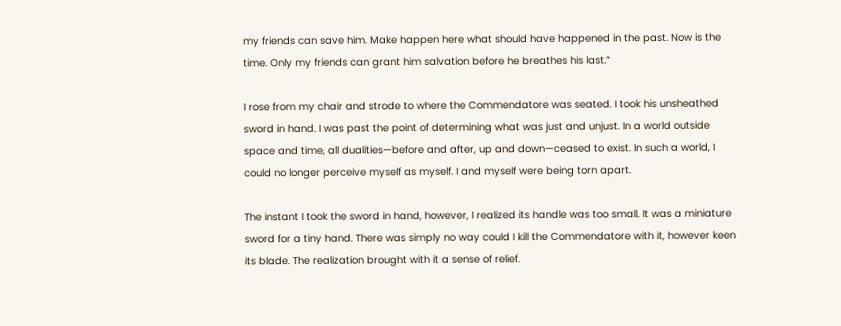my friends can save him. Make happen here what should have happened in the past. Now is the time. Only my friends can grant him salvation before he breathes his last.”

I rose from my chair and strode to where the Commendatore was seated. I took his unsheathed sword in hand. I was past the point of determining what was just and unjust. In a world outside space and time, all dualities—before and after, up and down—ceased to exist. In such a world, I could no longer perceive myself as myself. I and myself were being torn apart.

The instant I took the sword in hand, however, I realized its handle was too small. It was a miniature sword for a tiny hand. There was simply no way could I kill the Commendatore with it, however keen its blade. The realization brought with it a sense of relief.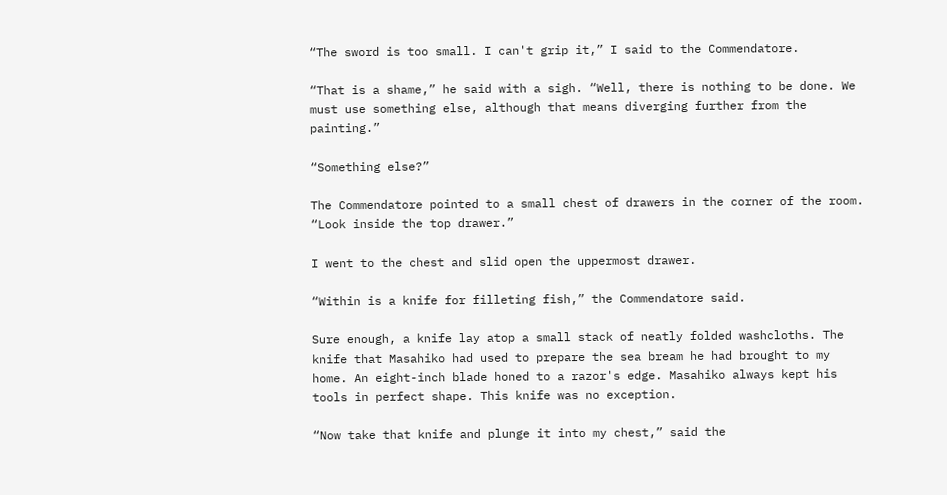“The sword is too small. I can't grip it,” I said to the Commendatore.

“That is a shame,” he said with a sigh. “Well, there is nothing to be done. We must use something else, although that means diverging further from the painting.”

“Something else?”

The Commendatore pointed to a small chest of drawers in the corner of the room. “Look inside the top drawer.”

I went to the chest and slid open the uppermost drawer.

“Within is a knife for filleting fish,” the Commendatore said.

Sure enough, a knife lay atop a small stack of neatly folded washcloths. The knife that Masahiko had used to prepare the sea bream he had brought to my home. An eight-inch blade honed to a razor's edge. Masahiko always kept his tools in perfect shape. This knife was no exception.

“Now take that knife and plunge it into my chest,” said the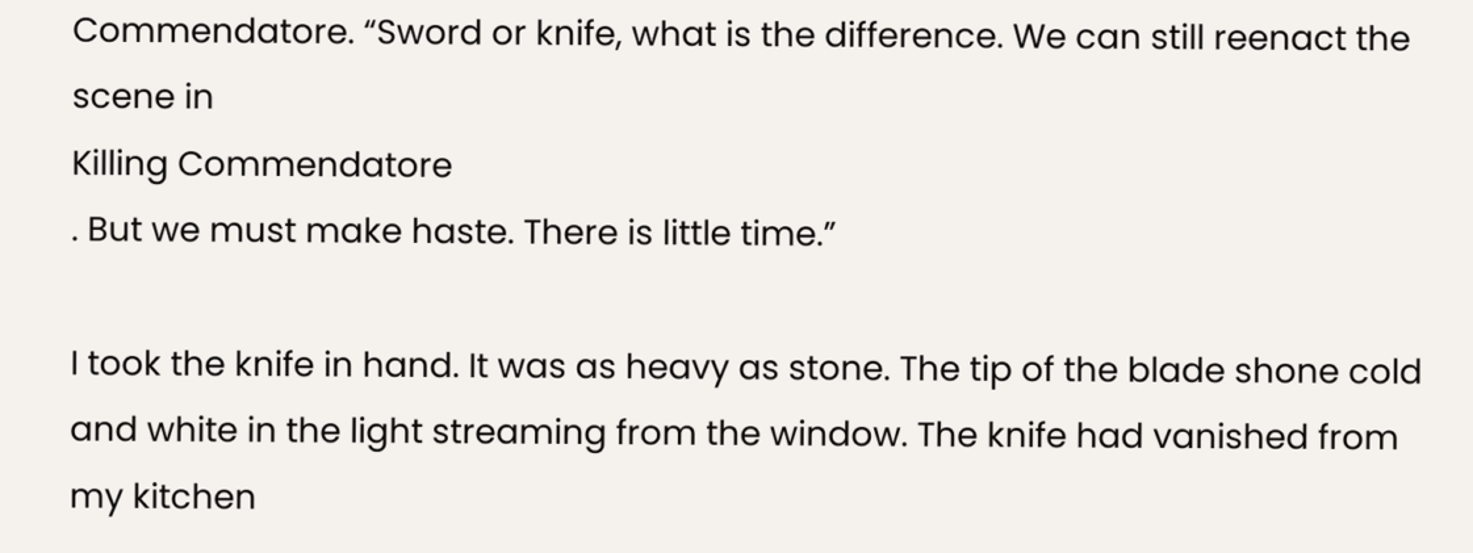Commendatore. “Sword or knife, what is the difference. We can still reenact the scene in
Killing Commendatore
. But we must make haste. There is little time.”

I took the knife in hand. It was as heavy as stone. The tip of the blade shone cold and white in the light streaming from the window. The knife had vanished from my kitchen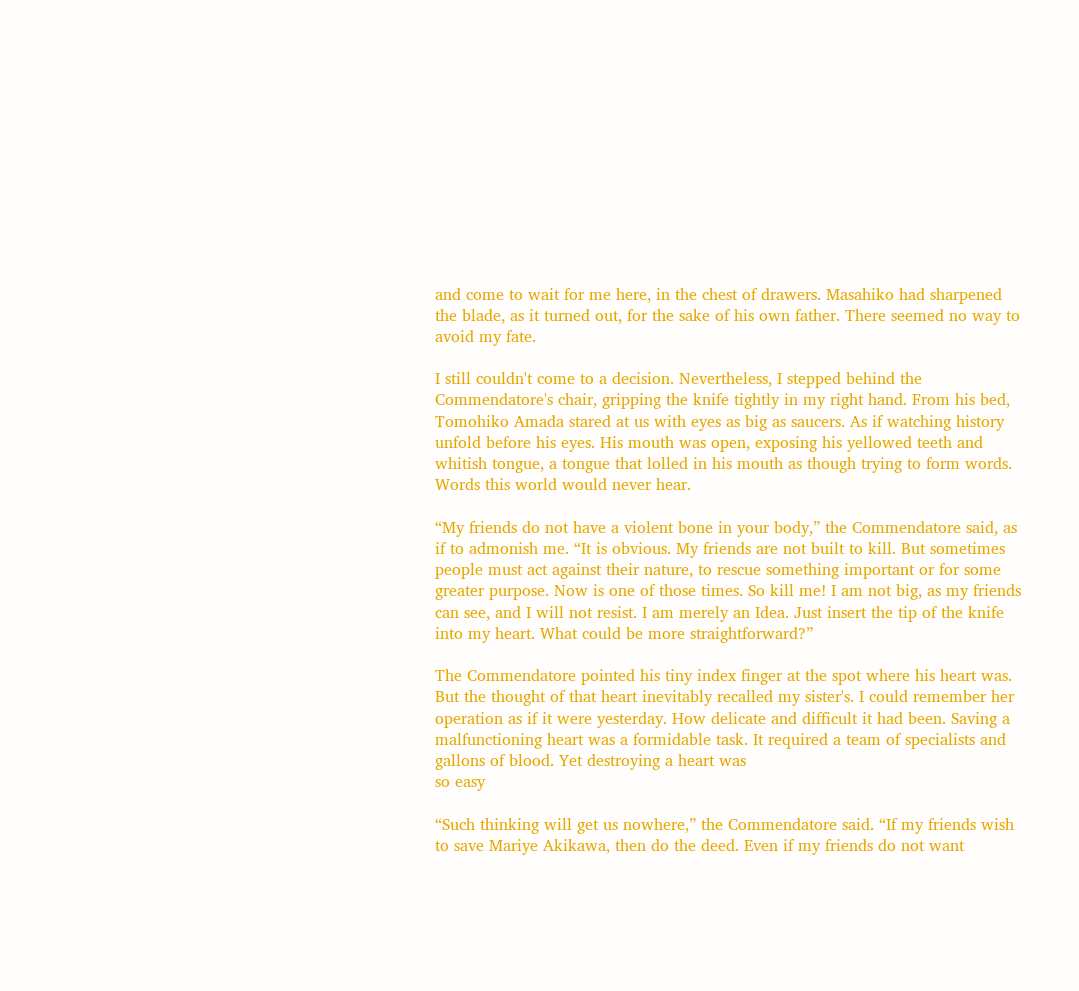and come to wait for me here, in the chest of drawers. Masahiko had sharpened the blade, as it turned out, for the sake of his own father. There seemed no way to avoid my fate.

I still couldn't come to a decision. Nevertheless, I stepped behind the Commendatore's chair, gripping the knife tightly in my right hand. From his bed, Tomohiko Amada stared at us with eyes as big as saucers. As if watching history unfold before his eyes. His mouth was open, exposing his yellowed teeth and whitish tongue, a tongue that lolled in his mouth as though trying to form words. Words this world would never hear.

“My friends do not have a violent bone in your body,” the Commendatore said, as if to admonish me. “It is obvious. My friends are not built to kill. But sometimes people must act against their nature, to rescue something important or for some greater purpose. Now is one of those times. So kill me! I am not big, as my friends can see, and I will not resist. I am merely an Idea. Just insert the tip of the knife into my heart. What could be more straightforward?”

The Commendatore pointed his tiny index finger at the spot where his heart was. But the thought of that heart inevitably recalled my sister's. I could remember her operation as if it were yesterday. How delicate and difficult it had been. Saving a malfunctioning heart was a formidable task. It required a team of specialists and gallons of blood. Yet destroying a heart was
so easy

“Such thinking will get us nowhere,” the Commendatore said. “If my friends wish to save Mariye Akikawa, then do the deed. Even if my friends do not want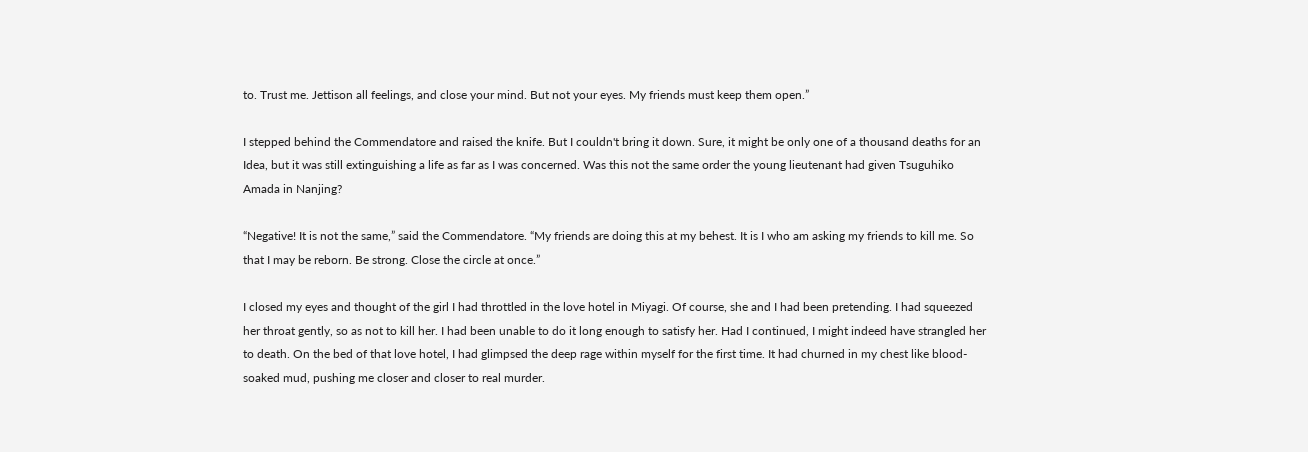to. Trust me. Jettison all feelings, and close your mind. But not your eyes. My friends must keep them open.”

I stepped behind the Commendatore and raised the knife. But I couldn't bring it down. Sure, it might be only one of a thousand deaths for an Idea, but it was still extinguishing a life as far as I was concerned. Was this not the same order the young lieutenant had given Tsuguhiko Amada in Nanjing?

“Negative! It is not the same,” said the Commendatore. “My friends are doing this at my behest. It is I who am asking my friends to kill me. So that I may be reborn. Be strong. Close the circle at once.”

I closed my eyes and thought of the girl I had throttled in the love hotel in Miyagi. Of course, she and I had been pretending. I had squeezed her throat gently, so as not to kill her. I had been unable to do it long enough to satisfy her. Had I continued, I might indeed have strangled her to death. On the bed of that love hotel, I had glimpsed the deep rage within myself for the first time. It had churned in my chest like blood-soaked mud, pushing me closer and closer to real murder.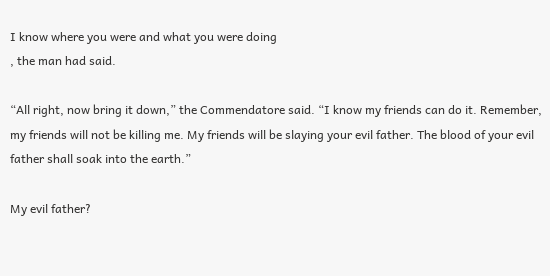I know where you were and what you were doing
, the man had said.

“All right, now bring it down,” the Commendatore said. “I know my friends can do it. Remember, my friends will not be killing me. My friends will be slaying your evil father. The blood of your evil father shall soak into the earth.”

My evil father?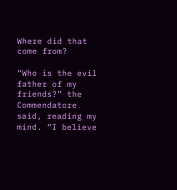Where did that come from?

“Who is the evil father of my friends?” the Commendatore said, reading my mind. “I believe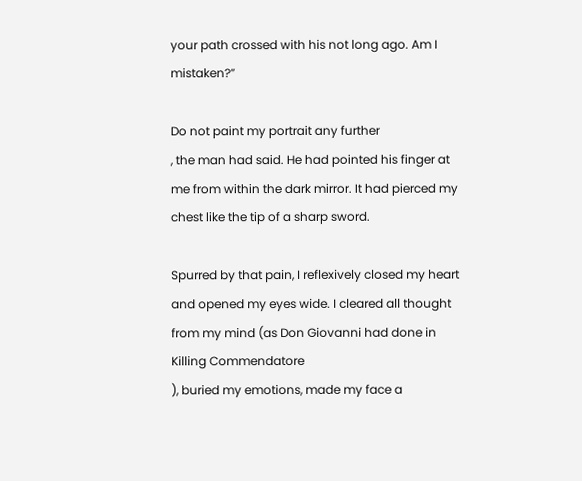your path crossed with his not long ago. Am I mistaken?”

Do not paint my portrait any further
, the man had said. He had pointed his finger at me from within the dark mirror. It had pierced my chest like the tip of a sharp sword.

Spurred by that pain, I reflexively closed my heart and opened my eyes wide. I cleared all thought from my mind (as Don Giovanni had done in
Killing Commendatore
), buried my emotions, made my face a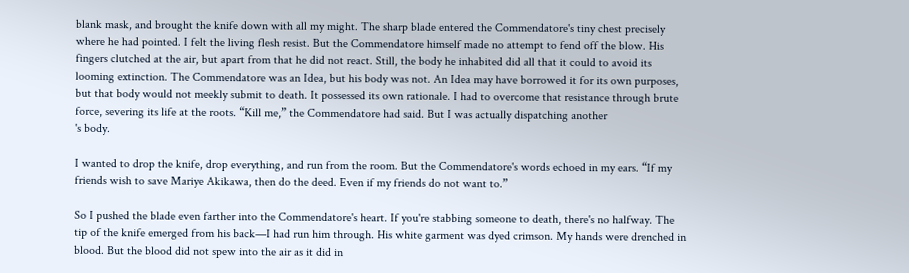blank mask, and brought the knife down with all my might. The sharp blade entered the Commendatore's tiny chest precisely where he had pointed. I felt the living flesh resist. But the Commendatore himself made no attempt to fend off the blow. His fingers clutched at the air, but apart from that he did not react. Still, the body he inhabited did all that it could to avoid its looming extinction. The Commendatore was an Idea, but his body was not. An Idea may have borrowed it for its own purposes, but that body would not meekly submit to death. It possessed its own rationale. I had to overcome that resistance through brute force, severing its life at the roots. “Kill me,” the Commendatore had said. But I was actually dispatching another
's body.

I wanted to drop the knife, drop everything, and run from the room. But the Commendatore's words echoed in my ears. “If my friends wish to save Mariye Akikawa, then do the deed. Even if my friends do not want to.”

So I pushed the blade even farther into the Commendatore's heart. If you're stabbing someone to death, there's no halfway. The tip of the knife emerged from his back—I had run him through. His white garment was dyed crimson. My hands were drenched in blood. But the blood did not spew into the air as it did in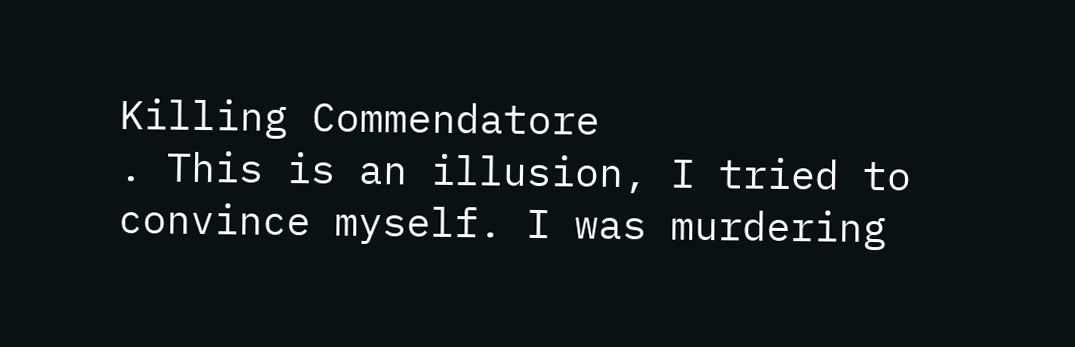Killing Commendatore
. This is an illusion, I tried to convince myself. I was murdering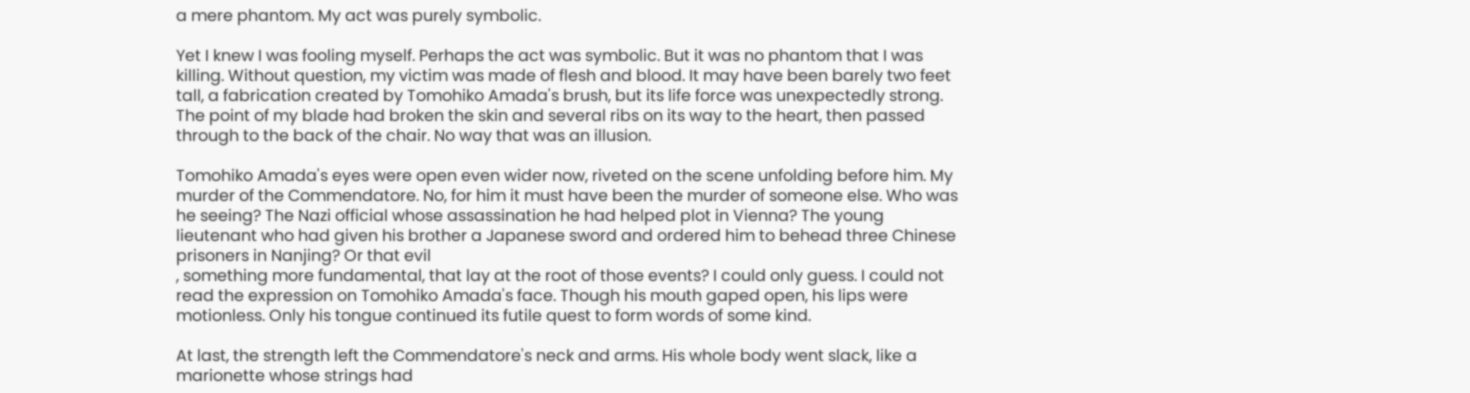a mere phantom. My act was purely symbolic.

Yet I knew I was fooling myself. Perhaps the act was symbolic. But it was no phantom that I was killing. Without question, my victim was made of flesh and blood. It may have been barely two feet tall, a fabrication created by Tomohiko Amada's brush, but its life force was unexpectedly strong. The point of my blade had broken the skin and several ribs on its way to the heart, then passed through to the back of the chair. No way that was an illusion.

Tomohiko Amada's eyes were open even wider now, riveted on the scene unfolding before him. My murder of the Commendatore. No, for him it must have been the murder of someone else. Who was he seeing? The Nazi official whose assassination he had helped plot in Vienna? The young lieutenant who had given his brother a Japanese sword and ordered him to behead three Chinese prisoners in Nanjing? Or that evil
, something more fundamental, that lay at the root of those events? I could only guess. I could not read the expression on Tomohiko Amada's face. Though his mouth gaped open, his lips were motionless. Only his tongue continued its futile quest to form words of some kind.

At last, the strength left the Commendatore's neck and arms. His whole body went slack, like a marionette whose strings had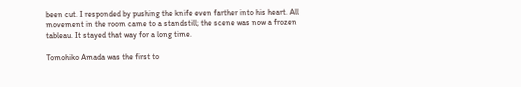been cut. I responded by pushing the knife even farther into his heart. All movement in the room came to a standstill; the scene was now a frozen tableau. It stayed that way for a long time.

Tomohiko Amada was the first to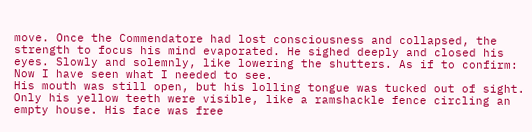move. Once the Commendatore had lost consciousness and collapsed, the strength to focus his mind evaporated. He sighed deeply and closed his eyes. Slowly and solemnly, like lowering the shutters. As if to confirm:
Now I have seen what I needed to see.
His mouth was still open, but his lolling tongue was tucked out of sight. Only his yellow teeth were visible, like a ramshackle fence circling an empty house. His face was free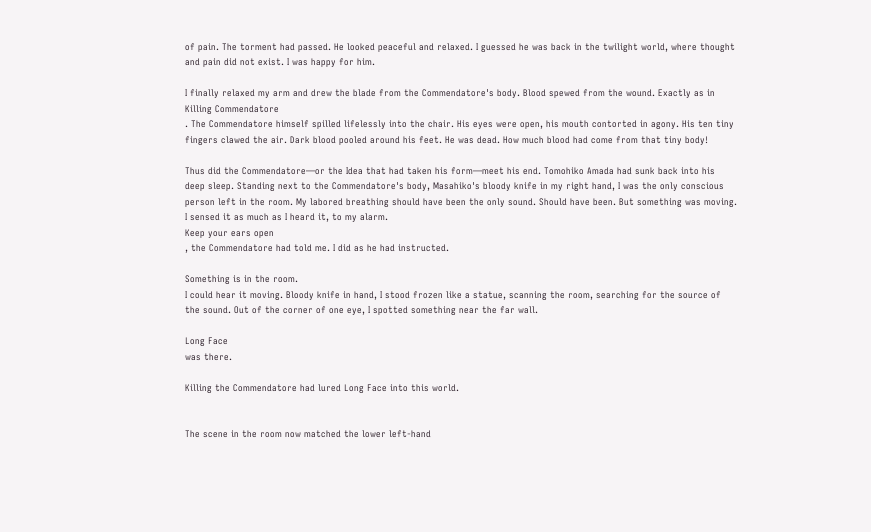of pain. The torment had passed. He looked peaceful and relaxed. I guessed he was back in the twilight world, where thought and pain did not exist. I was happy for him.

I finally relaxed my arm and drew the blade from the Commendatore's body. Blood spewed from the wound. Exactly as in
Killing Commendatore
. The Commendatore himself spilled lifelessly into the chair. His eyes were open, his mouth contorted in agony. His ten tiny fingers clawed the air. Dark blood pooled around his feet. He was dead. How much blood had come from that tiny body!

Thus did the Commendatore—or the Idea that had taken his form—meet his end. Tomohiko Amada had sunk back into his deep sleep. Standing next to the Commendatore's body, Masahiko's bloody knife in my right hand, I was the only conscious person left in the room. My labored breathing should have been the only sound. Should have been. But something was moving. I sensed it as much as I heard it, to my alarm.
Keep your ears open
, the Commendatore had told me. I did as he had instructed.

Something is in the room.
I could hear it moving. Bloody knife in hand, I stood frozen like a statue, scanning the room, searching for the source of the sound. Out of the corner of one eye, I spotted something near the far wall.

Long Face
was there.

Killing the Commendatore had lured Long Face into this world.


The scene in the room now matched the lower left-hand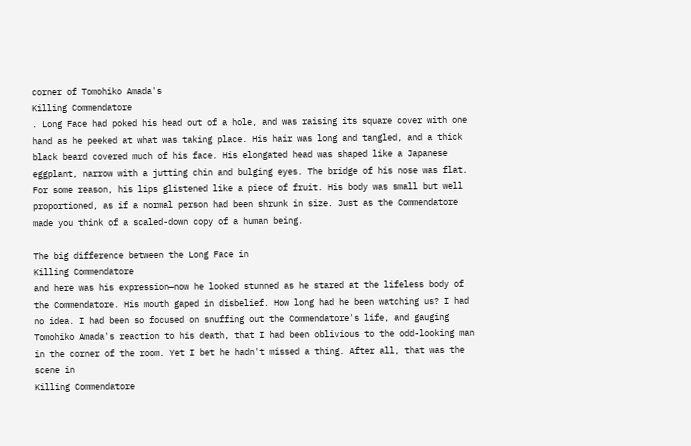corner of Tomohiko Amada's
Killing Commendatore
. Long Face had poked his head out of a hole, and was raising its square cover with one hand as he peeked at what was taking place. His hair was long and tangled, and a thick black beard covered much of his face. His elongated head was shaped like a Japanese eggplant, narrow with a jutting chin and bulging eyes. The bridge of his nose was flat. For some reason, his lips glistened like a piece of fruit. His body was small but well proportioned, as if a normal person had been shrunk in size. Just as the Commendatore made you think of a scaled-down copy of a human being.

The big difference between the Long Face in
Killing Commendatore
and here was his expression—now he looked stunned as he stared at the lifeless body of the Commendatore. His mouth gaped in disbelief. How long had he been watching us? I had no idea. I had been so focused on snuffing out the Commendatore's life, and gauging Tomohiko Amada's reaction to his death, that I had been oblivious to the odd-looking man in the corner of the room. Yet I bet he hadn't missed a thing. After all, that was the scene in
Killing Commendatore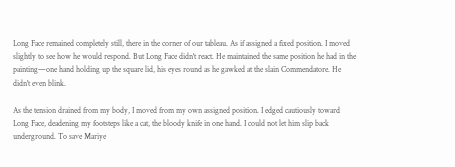Long Face remained completely still, there in the corner of our tableau. As if assigned a fixed position. I moved slightly to see how he would respond. But Long Face didn't react. He maintained the same position he had in the painting—one hand holding up the square lid, his eyes round as he gawked at the slain Commendatore. He didn't even blink.

As the tension drained from my body, I moved from my own assigned position. I edged cautiously toward Long Face, deadening my footsteps like a cat, the bloody knife in one hand. I could not let him slip back underground. To save Mariye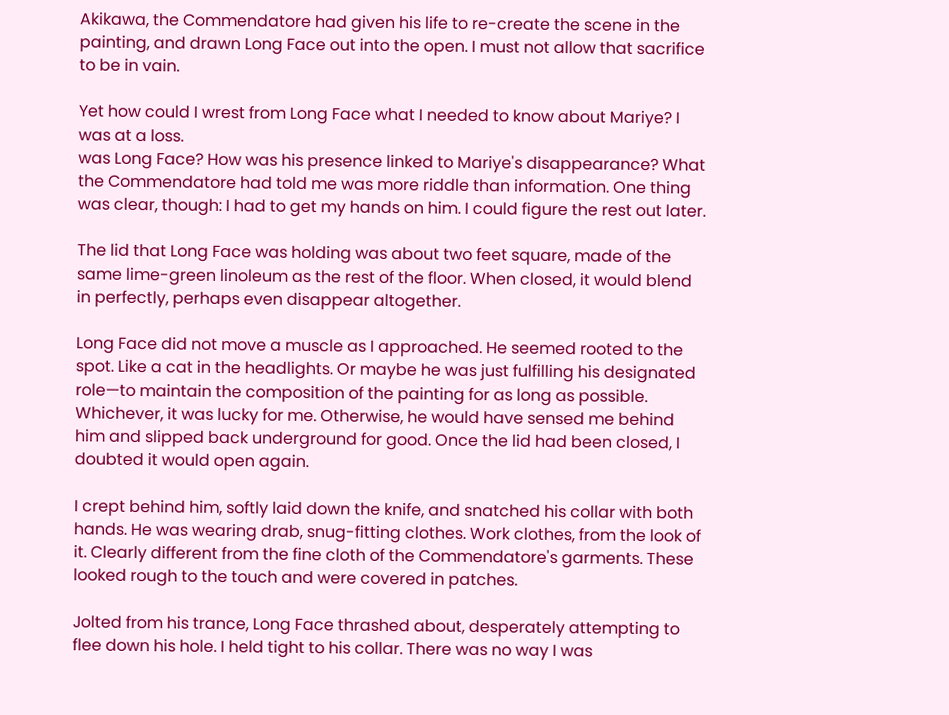Akikawa, the Commendatore had given his life to re-create the scene in the painting, and drawn Long Face out into the open. I must not allow that sacrifice to be in vain.

Yet how could I wrest from Long Face what I needed to know about Mariye? I was at a loss.
was Long Face? How was his presence linked to Mariye's disappearance? What the Commendatore had told me was more riddle than information. One thing was clear, though: I had to get my hands on him. I could figure the rest out later.

The lid that Long Face was holding was about two feet square, made of the same lime-green linoleum as the rest of the floor. When closed, it would blend in perfectly, perhaps even disappear altogether.

Long Face did not move a muscle as I approached. He seemed rooted to the spot. Like a cat in the headlights. Or maybe he was just fulfilling his designated role—to maintain the composition of the painting for as long as possible. Whichever, it was lucky for me. Otherwise, he would have sensed me behind him and slipped back underground for good. Once the lid had been closed, I doubted it would open again.

I crept behind him, softly laid down the knife, and snatched his collar with both hands. He was wearing drab, snug-fitting clothes. Work clothes, from the look of it. Clearly different from the fine cloth of the Commendatore's garments. These looked rough to the touch and were covered in patches.

Jolted from his trance, Long Face thrashed about, desperately attempting to flee down his hole. I held tight to his collar. There was no way I was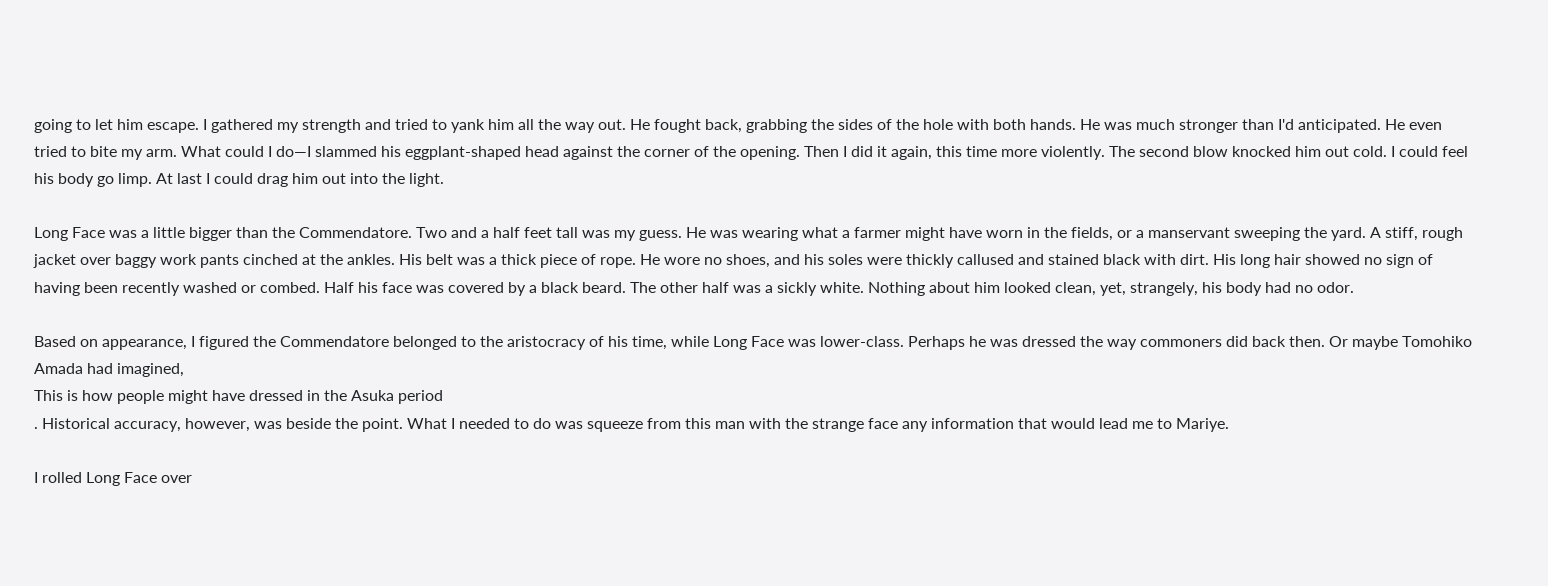going to let him escape. I gathered my strength and tried to yank him all the way out. He fought back, grabbing the sides of the hole with both hands. He was much stronger than I'd anticipated. He even tried to bite my arm. What could I do—I slammed his eggplant-shaped head against the corner of the opening. Then I did it again, this time more violently. The second blow knocked him out cold. I could feel his body go limp. At last I could drag him out into the light.

Long Face was a little bigger than the Commendatore. Two and a half feet tall was my guess. He was wearing what a farmer might have worn in the fields, or a manservant sweeping the yard. A stiff, rough jacket over baggy work pants cinched at the ankles. His belt was a thick piece of rope. He wore no shoes, and his soles were thickly callused and stained black with dirt. His long hair showed no sign of having been recently washed or combed. Half his face was covered by a black beard. The other half was a sickly white. Nothing about him looked clean, yet, strangely, his body had no odor.

Based on appearance, I figured the Commendatore belonged to the aristocracy of his time, while Long Face was lower-class. Perhaps he was dressed the way commoners did back then. Or maybe Tomohiko Amada had imagined,
This is how people might have dressed in the Asuka period
. Historical accuracy, however, was beside the point. What I needed to do was squeeze from this man with the strange face any information that would lead me to Mariye.

I rolled Long Face over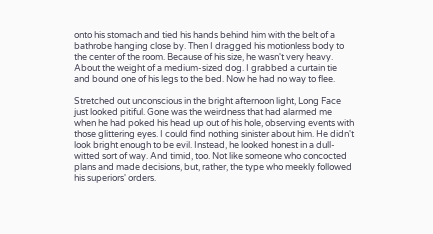onto his stomach and tied his hands behind him with the belt of a bathrobe hanging close by. Then I dragged his motionless body to the center of the room. Because of his size, he wasn't very heavy. About the weight of a medium-sized dog. I grabbed a curtain tie and bound one of his legs to the bed. Now he had no way to flee.

Stretched out unconscious in the bright afternoon light, Long Face just looked pitiful. Gone was the weirdness that had alarmed me when he had poked his head up out of his hole, observing events with those glittering eyes. I could find nothing sinister about him. He didn't look bright enough to be evil. Instead, he looked honest in a dull-witted sort of way. And timid, too. Not like someone who concocted plans and made decisions, but, rather, the type who meekly followed his superiors' orders.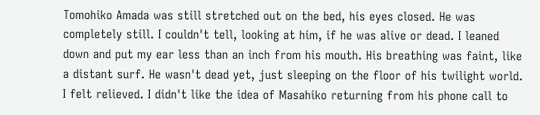Tomohiko Amada was still stretched out on the bed, his eyes closed. He was completely still. I couldn't tell, looking at him, if he was alive or dead. I leaned down and put my ear less than an inch from his mouth. His breathing was faint, like a distant surf. He wasn't dead yet, just sleeping on the floor of his twilight world. I felt relieved. I didn't like the idea of Masahiko returning from his phone call to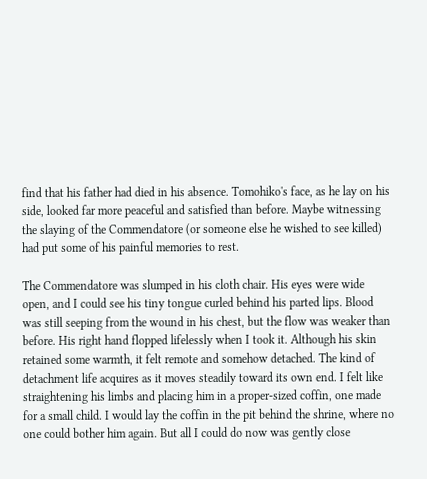find that his father had died in his absence. Tomohiko's face, as he lay on his side, looked far more peaceful and satisfied than before. Maybe witnessing the slaying of the Commendatore (or someone else he wished to see killed) had put some of his painful memories to rest.

The Commendatore was slumped in his cloth chair. His eyes were wide open, and I could see his tiny tongue curled behind his parted lips. Blood was still seeping from the wound in his chest, but the flow was weaker than before. His right hand flopped lifelessly when I took it. Although his skin retained some warmth, it felt remote and somehow detached. The kind of detachment life acquires as it moves steadily toward its own end. I felt like straightening his limbs and placing him in a proper-sized coffin, one made for a small child. I would lay the coffin in the pit behind the shrine, where no one could bother him again. But all I could do now was gently close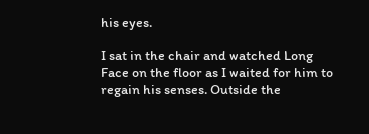his eyes.

I sat in the chair and watched Long Face on the floor as I waited for him to regain his senses. Outside the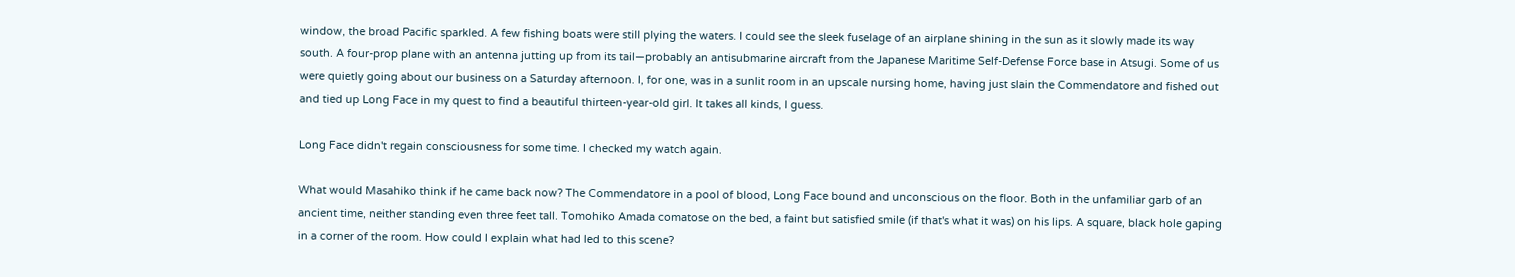window, the broad Pacific sparkled. A few fishing boats were still plying the waters. I could see the sleek fuselage of an airplane shining in the sun as it slowly made its way south. A four-prop plane with an antenna jutting up from its tail—probably an antisubmarine aircraft from the Japanese Maritime Self-Defense Force base in Atsugi. Some of us were quietly going about our business on a Saturday afternoon. I, for one, was in a sunlit room in an upscale nursing home, having just slain the Commendatore and fished out and tied up Long Face in my quest to find a beautiful thirteen-year-old girl. It takes all kinds, I guess.

Long Face didn't regain consciousness for some time. I checked my watch again.

What would Masahiko think if he came back now? The Commendatore in a pool of blood, Long Face bound and unconscious on the floor. Both in the unfamiliar garb of an ancient time, neither standing even three feet tall. Tomohiko Amada comatose on the bed, a faint but satisfied smile (if that's what it was) on his lips. A square, black hole gaping in a corner of the room. How could I explain what had led to this scene?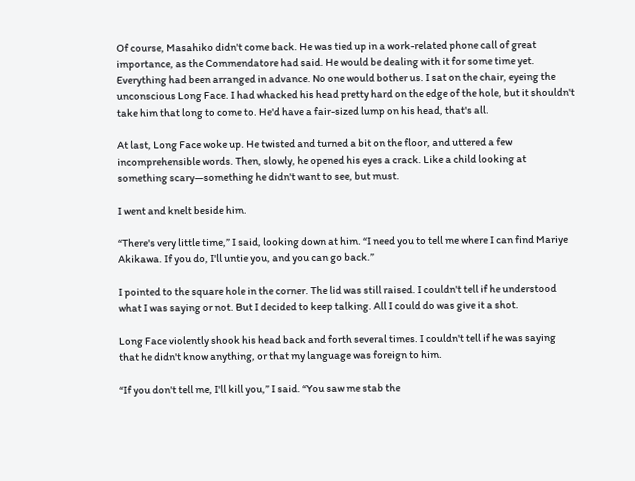Of course, Masahiko didn't come back. He was tied up in a work-related phone call of great importance, as the Commendatore had said. He would be dealing with it for some time yet. Everything had been arranged in advance. No one would bother us. I sat on the chair, eyeing the unconscious Long Face. I had whacked his head pretty hard on the edge of the hole, but it shouldn't take him that long to come to. He'd have a fair-sized lump on his head, that's all.

At last, Long Face woke up. He twisted and turned a bit on the floor, and uttered a few incomprehensible words. Then, slowly, he opened his eyes a crack. Like a child looking at something scary—something he didn't want to see, but must.

I went and knelt beside him.

“There's very little time,” I said, looking down at him. “I need you to tell me where I can find Mariye Akikawa. If you do, I'll untie you, and you can go back.”

I pointed to the square hole in the corner. The lid was still raised. I couldn't tell if he understood what I was saying or not. But I decided to keep talking. All I could do was give it a shot.

Long Face violently shook his head back and forth several times. I couldn't tell if he was saying that he didn't know anything, or that my language was foreign to him.

“If you don't tell me, I'll kill you,” I said. “You saw me stab the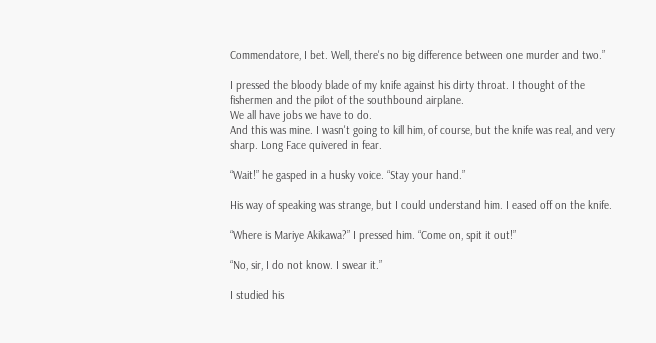Commendatore, I bet. Well, there's no big difference between one murder and two.”

I pressed the bloody blade of my knife against his dirty throat. I thought of the fishermen and the pilot of the southbound airplane.
We all have jobs we have to do.
And this was mine. I wasn't going to kill him, of course, but the knife was real, and very sharp. Long Face quivered in fear.

“Wait!” he gasped in a husky voice. “Stay your hand.”

His way of speaking was strange, but I could understand him. I eased off on the knife.

“Where is Mariye Akikawa?” I pressed him. “Come on, spit it out!”

“No, sir, I do not know. I swear it.”

I studied his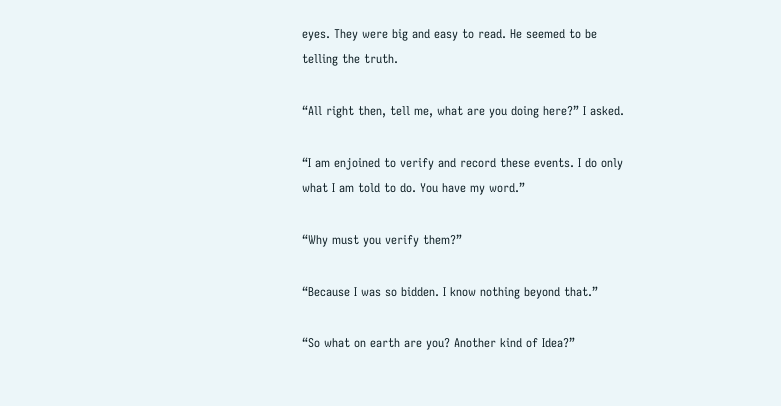eyes. They were big and easy to read. He seemed to be telling the truth.

“All right then, tell me, what are you doing here?” I asked.

“I am enjoined to verify and record these events. I do only what I am told to do. You have my word.”

“Why must you verify them?”

“Because I was so bidden. I know nothing beyond that.”

“So what on earth are you? Another kind of Idea?”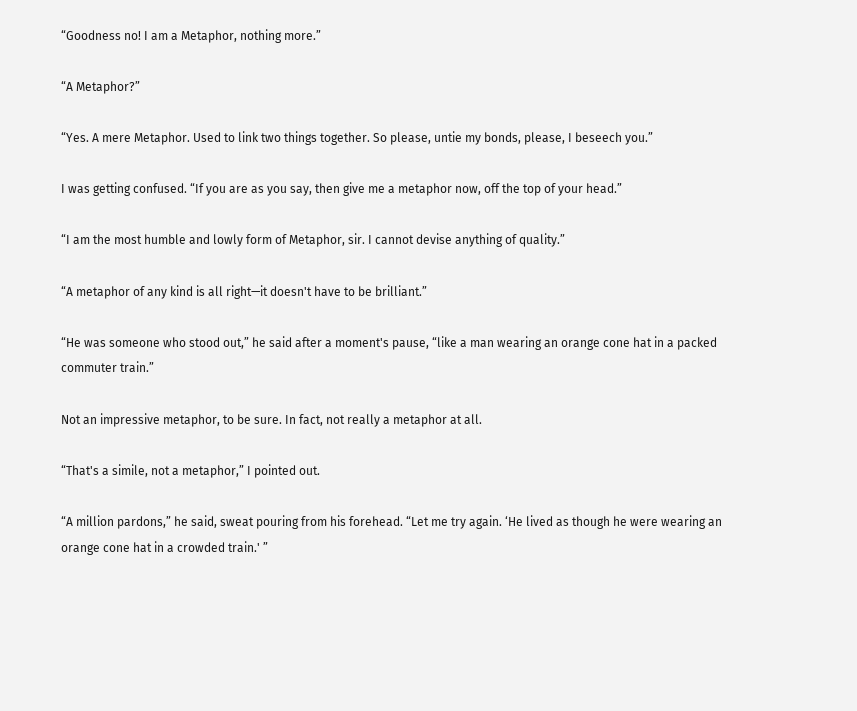“Goodness no! I am a Metaphor, nothing more.”

“A Metaphor?”

“Yes. A mere Metaphor. Used to link two things together. So please, untie my bonds, please, I beseech you.”

I was getting confused. “If you are as you say, then give me a metaphor now, off the top of your head.”

“I am the most humble and lowly form of Metaphor, sir. I cannot devise anything of quality.”

“A metaphor of any kind is all right—it doesn't have to be brilliant.”

“He was someone who stood out,” he said after a moment's pause, “like a man wearing an orange cone hat in a packed commuter train.”

Not an impressive metaphor, to be sure. In fact, not really a metaphor at all.

“That's a simile, not a metaphor,” I pointed out.

“A million pardons,” he said, sweat pouring from his forehead. “Let me try again. ‘He lived as though he were wearing an orange cone hat in a crowded train.' ”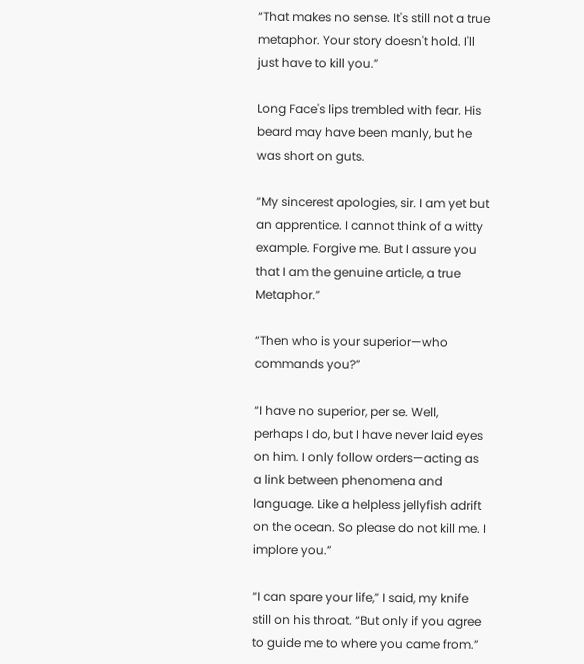“That makes no sense. It's still not a true metaphor. Your story doesn't hold. I'll just have to kill you.”

Long Face's lips trembled with fear. His beard may have been manly, but he was short on guts.

“My sincerest apologies, sir. I am yet but an apprentice. I cannot think of a witty example. Forgive me. But I assure you that I am the genuine article, a true Metaphor.”

“Then who is your superior—who commands you?”

“I have no superior, per se. Well, perhaps I do, but I have never laid eyes on him. I only follow orders—acting as a link between phenomena and language. Like a helpless jellyfish adrift on the ocean. So please do not kill me. I implore you.”

“I can spare your life,” I said, my knife still on his throat. “But only if you agree to guide me to where you came from.”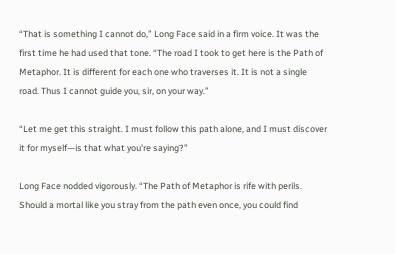“That is something I cannot do,” Long Face said in a firm voice. It was the first time he had used that tone. “The road I took to get here is the Path of Metaphor. It is different for each one who traverses it. It is not a single road. Thus I cannot guide you, sir, on your way.”

“Let me get this straight. I must follow this path alone, and I must discover it for myself—is that what you're saying?”

Long Face nodded vigorously. “The Path of Metaphor is rife with perils. Should a mortal like you stray from the path even once, you could find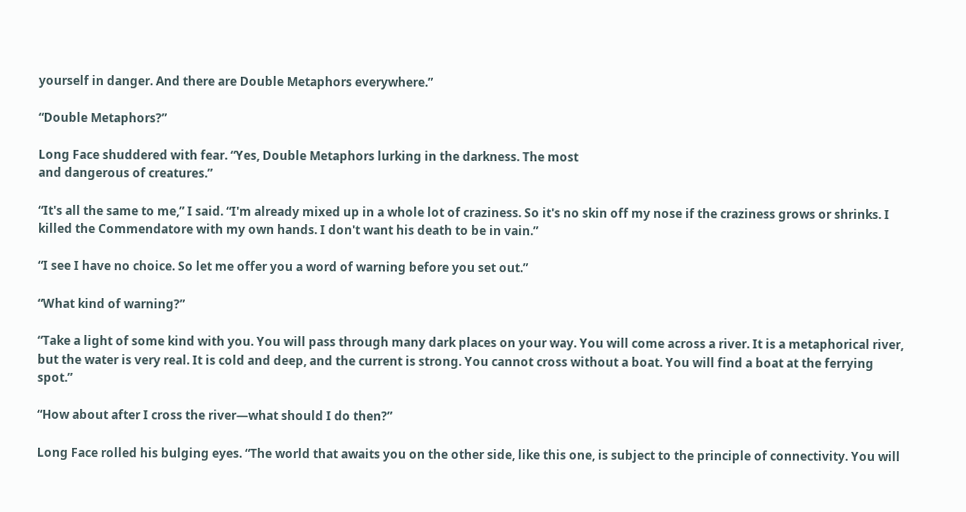yourself in danger. And there are Double Metaphors everywhere.”

“Double Metaphors?”

Long Face shuddered with fear. “Yes, Double Metaphors lurking in the darkness. The most
and dangerous of creatures.”

“It's all the same to me,” I said. “I'm already mixed up in a whole lot of craziness. So it's no skin off my nose if the craziness grows or shrinks. I killed the Commendatore with my own hands. I don't want his death to be in vain.”

“I see I have no choice. So let me offer you a word of warning before you set out.”

“What kind of warning?”

“Take a light of some kind with you. You will pass through many dark places on your way. You will come across a river. It is a metaphorical river, but the water is very real. It is cold and deep, and the current is strong. You cannot cross without a boat. You will find a boat at the ferrying spot.”

“How about after I cross the river—what should I do then?”

Long Face rolled his bulging eyes. “The world that awaits you on the other side, like this one, is subject to the principle of connectivity. You will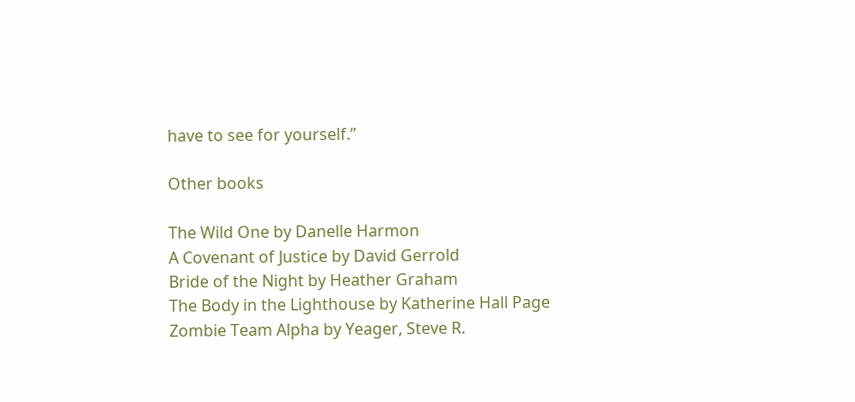have to see for yourself.”

Other books

The Wild One by Danelle Harmon
A Covenant of Justice by David Gerrold
Bride of the Night by Heather Graham
The Body in the Lighthouse by Katherine Hall Page
Zombie Team Alpha by Yeager, Steve R.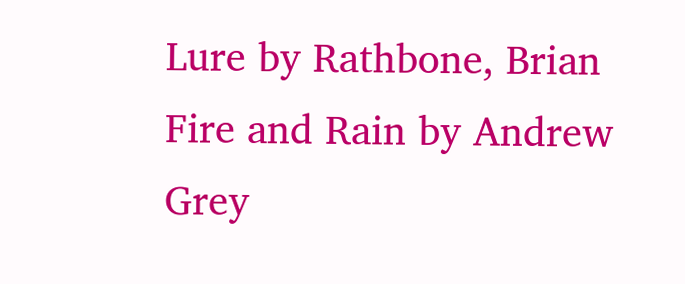Lure by Rathbone, Brian
Fire and Rain by Andrew Grey